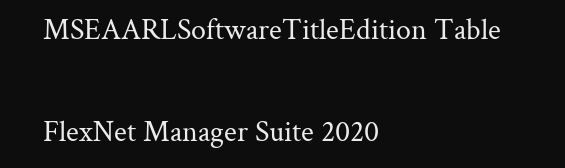MSEAARLSoftwareTitleEdition Table

FlexNet Manager Suite 2020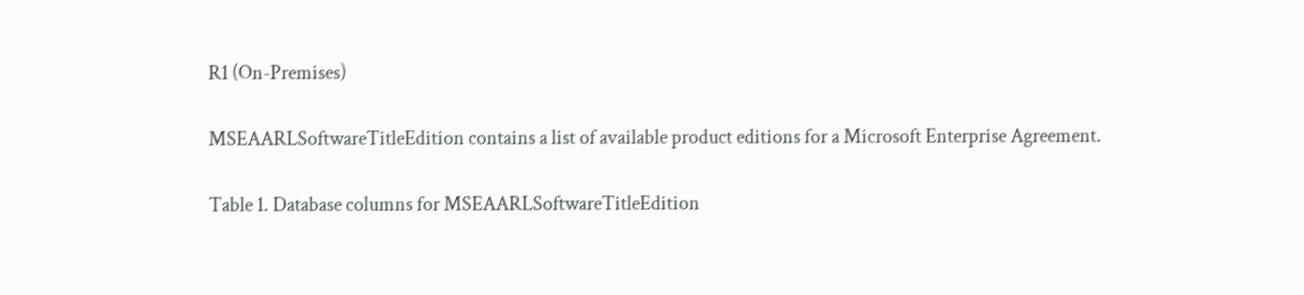R1 (On-Premises)

MSEAARLSoftwareTitleEdition contains a list of available product editions for a Microsoft Enterprise Agreement.

Table 1. Database columns for MSEAARLSoftwareTitleEdition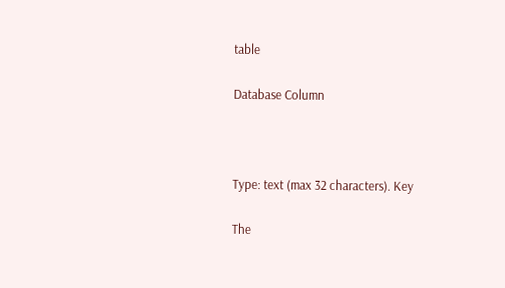table

Database Column



Type: text (max 32 characters). Key

The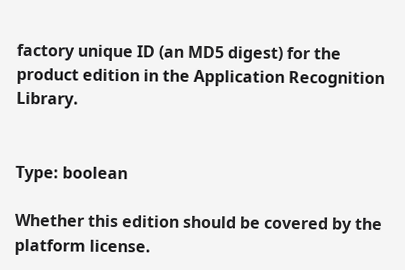factory unique ID (an MD5 digest) for the product edition in the Application Recognition Library.


Type: boolean

Whether this edition should be covered by the platform license.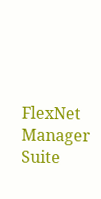FlexNet Manager Suite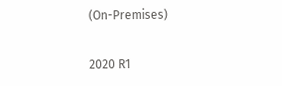(On-Premises)

2020 R1